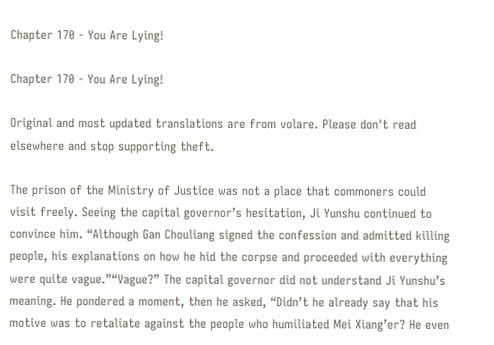Chapter 170 - You Are Lying!

Chapter 170 - You Are Lying!

Original and most updated translations are from volare. Please don't read elsewhere and stop supporting theft.

The prison of the Ministry of Justice was not a place that commoners could visit freely. Seeing the capital governor’s hesitation, Ji Yunshu continued to convince him. “Although Gan Chouliang signed the confession and admitted killing people, his explanations on how he hid the corpse and proceeded with everything were quite vague.”“Vague?” The capital governor did not understand Ji Yunshu’s meaning. He pondered a moment, then he asked, “Didn’t he already say that his motive was to retaliate against the people who humiliated Mei Xiang’er? He even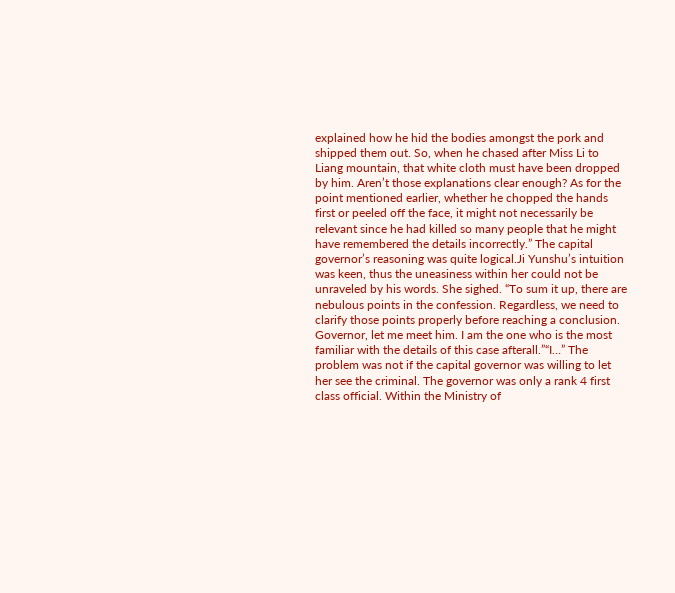explained how he hid the bodies amongst the pork and shipped them out. So, when he chased after Miss Li to Liang mountain, that white cloth must have been dropped by him. Aren’t those explanations clear enough? As for the point mentioned earlier, whether he chopped the hands first or peeled off the face, it might not necessarily be relevant since he had killed so many people that he might have remembered the details incorrectly.” The capital governor’s reasoning was quite logical.Ji Yunshu’s intuition was keen, thus the uneasiness within her could not be unraveled by his words. She sighed. “To sum it up, there are nebulous points in the confession. Regardless, we need to clarify those points properly before reaching a conclusion. Governor, let me meet him. I am the one who is the most familiar with the details of this case afterall.”“I…” The problem was not if the capital governor was willing to let her see the criminal. The governor was only a rank 4 first class official. Within the Ministry of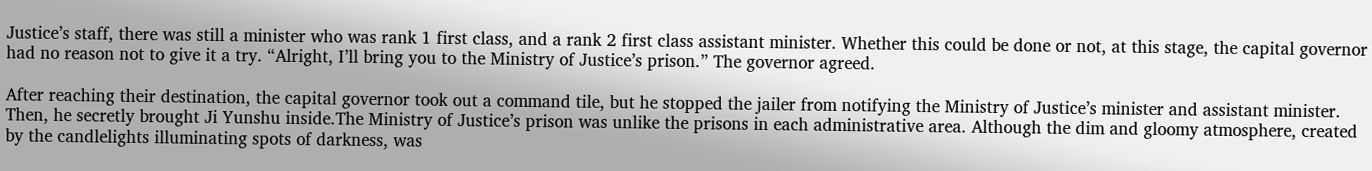Justice’s staff, there was still a minister who was rank 1 first class, and a rank 2 first class assistant minister. Whether this could be done or not, at this stage, the capital governor had no reason not to give it a try. “Alright, I’ll bring you to the Ministry of Justice’s prison.” The governor agreed.

After reaching their destination, the capital governor took out a command tile, but he stopped the jailer from notifying the Ministry of Justice’s minister and assistant minister. Then, he secretly brought Ji Yunshu inside.The Ministry of Justice’s prison was unlike the prisons in each administrative area. Although the dim and gloomy atmosphere, created by the candlelights illuminating spots of darkness, was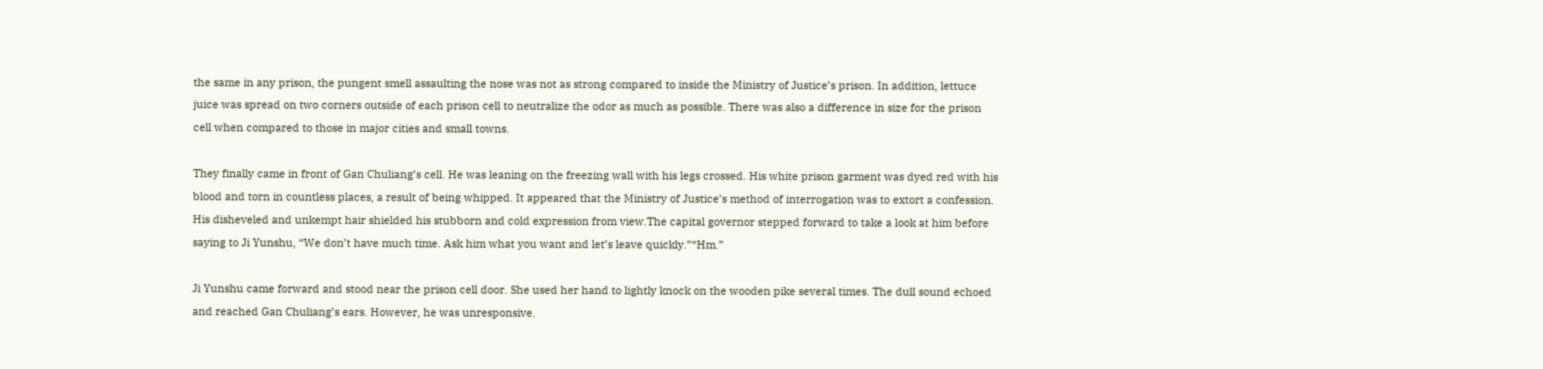the same in any prison, the pungent smell assaulting the nose was not as strong compared to inside the Ministry of Justice’s prison. In addition, lettuce juice was spread on two corners outside of each prison cell to neutralize the odor as much as possible. There was also a difference in size for the prison cell when compared to those in major cities and small towns.

They finally came in front of Gan Chuliang’s cell. He was leaning on the freezing wall with his legs crossed. His white prison garment was dyed red with his blood and torn in countless places, a result of being whipped. It appeared that the Ministry of Justice’s method of interrogation was to extort a confession. His disheveled and unkempt hair shielded his stubborn and cold expression from view.The capital governor stepped forward to take a look at him before saying to Ji Yunshu, “We don’t have much time. Ask him what you want and let’s leave quickly.”“Hm.”

Ji Yunshu came forward and stood near the prison cell door. She used her hand to lightly knock on the wooden pike several times. The dull sound echoed and reached Gan Chuliang’s ears. However, he was unresponsive.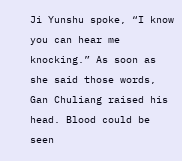Ji Yunshu spoke, “I know you can hear me knocking.” As soon as she said those words, Gan Chuliang raised his head. Blood could be seen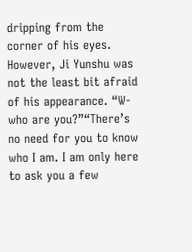dripping from the corner of his eyes. However, Ji Yunshu was not the least bit afraid of his appearance. “W-who are you?”“There’s no need for you to know who I am. I am only here to ask you a few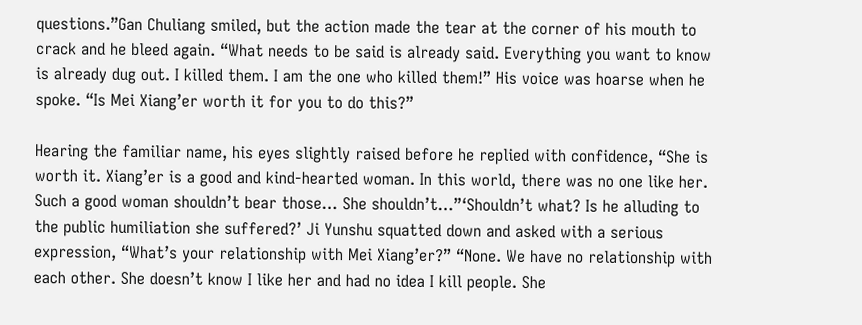questions.”Gan Chuliang smiled, but the action made the tear at the corner of his mouth to crack and he bleed again. “What needs to be said is already said. Everything you want to know is already dug out. I killed them. I am the one who killed them!” His voice was hoarse when he spoke. “Is Mei Xiang’er worth it for you to do this?”

Hearing the familiar name, his eyes slightly raised before he replied with confidence, “She is worth it. Xiang’er is a good and kind-hearted woman. In this world, there was no one like her. Such a good woman shouldn’t bear those… She shouldn’t…”‘Shouldn’t what? Is he alluding to the public humiliation she suffered?’ Ji Yunshu squatted down and asked with a serious expression, “What’s your relationship with Mei Xiang’er?” “None. We have no relationship with each other. She doesn’t know I like her and had no idea I kill people. She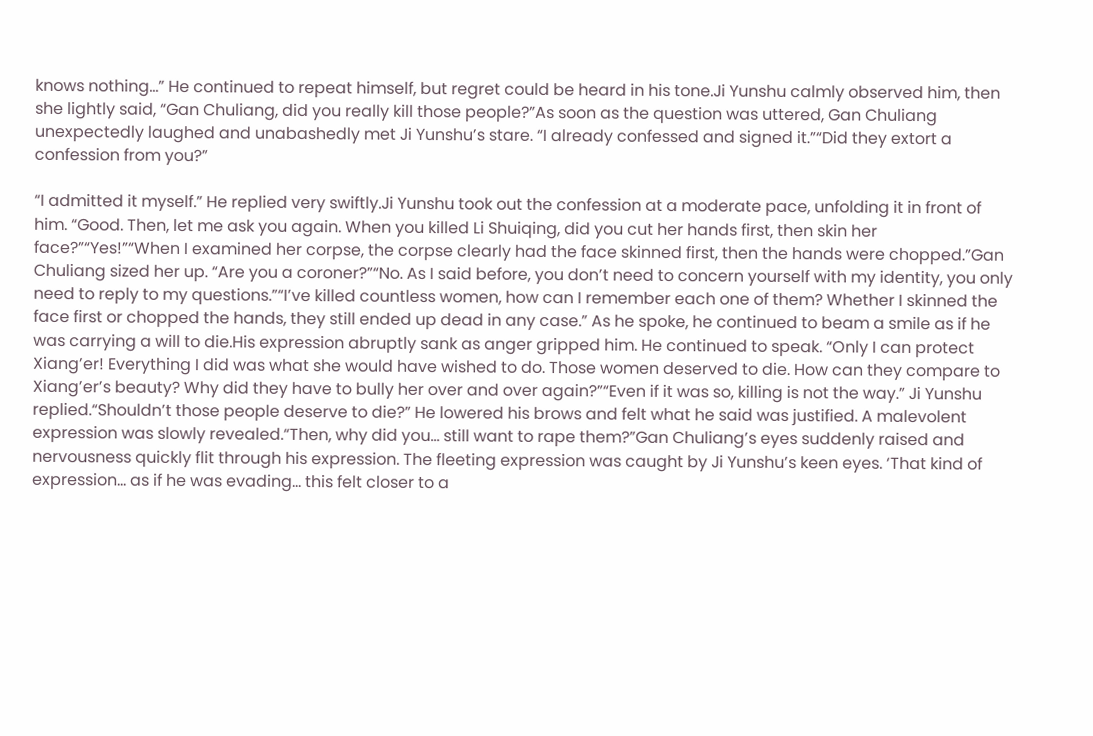knows nothing…” He continued to repeat himself, but regret could be heard in his tone.Ji Yunshu calmly observed him, then she lightly said, “Gan Chuliang, did you really kill those people?”As soon as the question was uttered, Gan Chuliang unexpectedly laughed and unabashedly met Ji Yunshu’s stare. “I already confessed and signed it.”“Did they extort a confession from you?”

“I admitted it myself.” He replied very swiftly.Ji Yunshu took out the confession at a moderate pace, unfolding it in front of him. “Good. Then, let me ask you again. When you killed Li Shuiqing, did you cut her hands first, then skin her face?”“Yes!”“When I examined her corpse, the corpse clearly had the face skinned first, then the hands were chopped.”Gan Chuliang sized her up. “Are you a coroner?”“No. As I said before, you don’t need to concern yourself with my identity, you only need to reply to my questions.”“I’ve killed countless women, how can I remember each one of them? Whether I skinned the face first or chopped the hands, they still ended up dead in any case.” As he spoke, he continued to beam a smile as if he was carrying a will to die.His expression abruptly sank as anger gripped him. He continued to speak. “Only I can protect Xiang’er! Everything I did was what she would have wished to do. Those women deserved to die. How can they compare to Xiang’er’s beauty? Why did they have to bully her over and over again?”“Even if it was so, killing is not the way.” Ji Yunshu replied.“Shouldn’t those people deserve to die?” He lowered his brows and felt what he said was justified. A malevolent expression was slowly revealed.“Then, why did you… still want to rape them?”Gan Chuliang’s eyes suddenly raised and nervousness quickly flit through his expression. The fleeting expression was caught by Ji Yunshu’s keen eyes. ‘That kind of expression… as if he was evading… this felt closer to a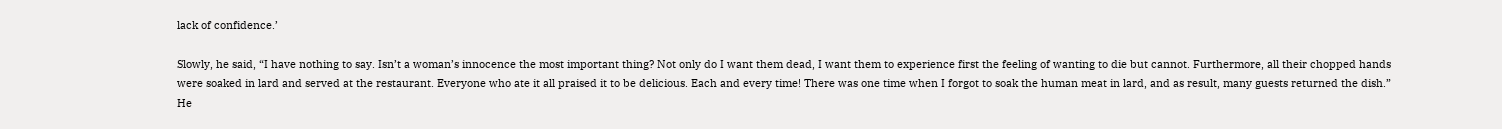lack of confidence.’

Slowly, he said, “I have nothing to say. Isn’t a woman’s innocence the most important thing? Not only do I want them dead, I want them to experience first the feeling of wanting to die but cannot. Furthermore, all their chopped hands were soaked in lard and served at the restaurant. Everyone who ate it all praised it to be delicious. Each and every time! There was one time when I forgot to soak the human meat in lard, and as result, many guests returned the dish.” He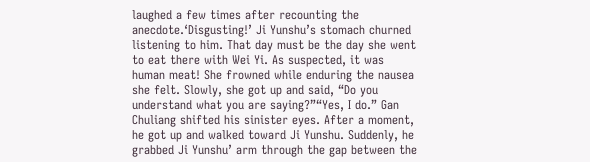laughed a few times after recounting the anecdote.‘Disgusting!’ Ji Yunshu’s stomach churned listening to him. That day must be the day she went to eat there with Wei Yi. As suspected, it was human meat! She frowned while enduring the nausea she felt. Slowly, she got up and said, “Do you understand what you are saying?”“Yes, I do.” Gan Chuliang shifted his sinister eyes. After a moment, he got up and walked toward Ji Yunshu. Suddenly, he grabbed Ji Yunshu’ arm through the gap between the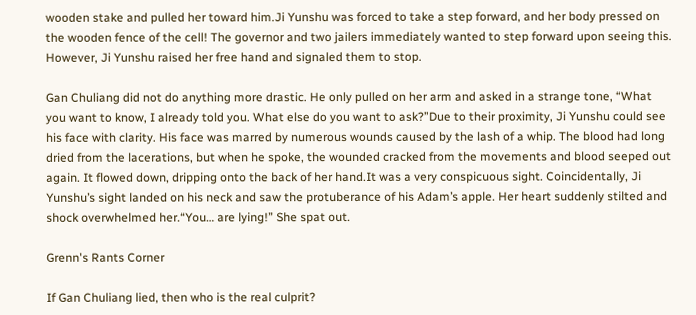wooden stake and pulled her toward him.Ji Yunshu was forced to take a step forward, and her body pressed on the wooden fence of the cell! The governor and two jailers immediately wanted to step forward upon seeing this. However, Ji Yunshu raised her free hand and signaled them to stop.

Gan Chuliang did not do anything more drastic. He only pulled on her arm and asked in a strange tone, “What you want to know, I already told you. What else do you want to ask?”Due to their proximity, Ji Yunshu could see his face with clarity. His face was marred by numerous wounds caused by the lash of a whip. The blood had long dried from the lacerations, but when he spoke, the wounded cracked from the movements and blood seeped out again. It flowed down, dripping onto the back of her hand.It was a very conspicuous sight. Coincidentally, Ji Yunshu’s sight landed on his neck and saw the protuberance of his Adam’s apple. Her heart suddenly stilted and shock overwhelmed her.“You… are lying!” She spat out.

Grenn's Rants Corner

If Gan Chuliang lied, then who is the real culprit?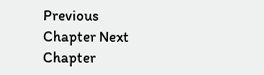Previous Chapter Next Chapter